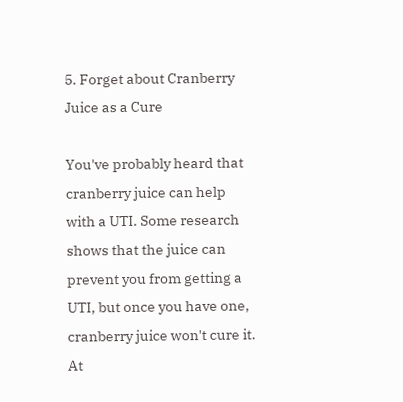5. Forget about Cranberry Juice as a Cure

You've probably heard that cranberry juice can help with a UTI. Some research shows that the juice can prevent you from getting a UTI, but once you have one, cranberry juice won't cure it. At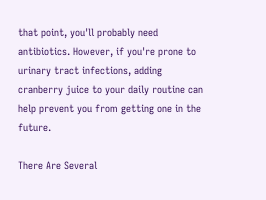that point, you'll probably need antibiotics. However, if you're prone to urinary tract infections, adding cranberry juice to your daily routine can help prevent you from getting one in the future.

There Are Several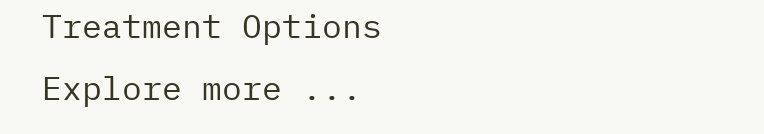Treatment Options
Explore more ...